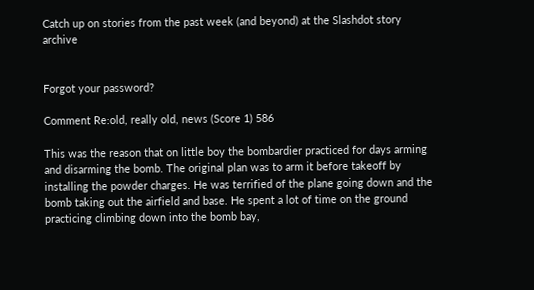Catch up on stories from the past week (and beyond) at the Slashdot story archive


Forgot your password?

Comment Re:old, really old, news (Score 1) 586

This was the reason that on little boy the bombardier practiced for days arming and disarming the bomb. The original plan was to arm it before takeoff by installing the powder charges. He was terrified of the plane going down and the bomb taking out the airfield and base. He spent a lot of time on the ground practicing climbing down into the bomb bay,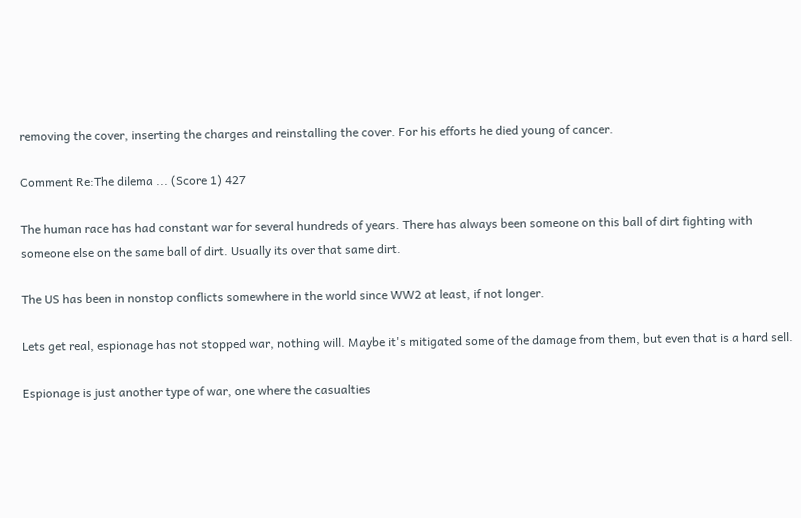removing the cover, inserting the charges and reinstalling the cover. For his efforts he died young of cancer.

Comment Re:The dilema ... (Score 1) 427

The human race has had constant war for several hundreds of years. There has always been someone on this ball of dirt fighting with someone else on the same ball of dirt. Usually its over that same dirt.

The US has been in nonstop conflicts somewhere in the world since WW2 at least, if not longer.

Lets get real, espionage has not stopped war, nothing will. Maybe it's mitigated some of the damage from them, but even that is a hard sell.

Espionage is just another type of war, one where the casualties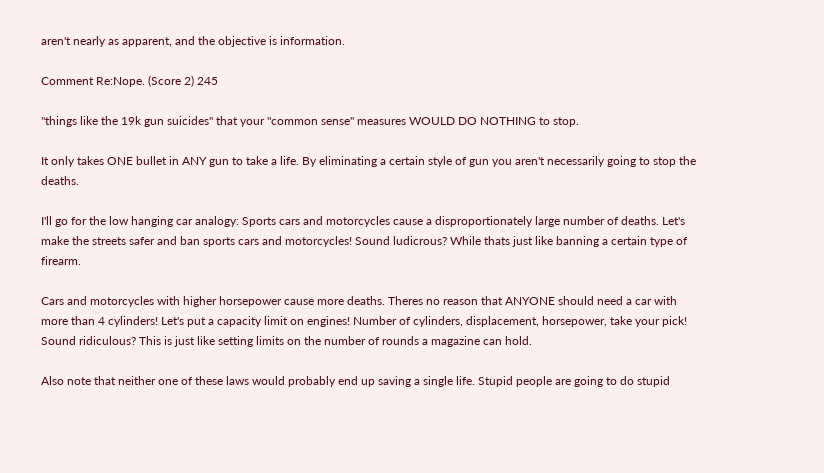aren't nearly as apparent, and the objective is information.

Comment Re:Nope. (Score 2) 245

"things like the 19k gun suicides" that your "common sense" measures WOULD DO NOTHING to stop.

It only takes ONE bullet in ANY gun to take a life. By eliminating a certain style of gun you aren't necessarily going to stop the deaths.

I'll go for the low hanging car analogy: Sports cars and motorcycles cause a disproportionately large number of deaths. Let's make the streets safer and ban sports cars and motorcycles! Sound ludicrous? While thats just like banning a certain type of firearm.

Cars and motorcycles with higher horsepower cause more deaths. Theres no reason that ANYONE should need a car with more than 4 cylinders! Let's put a capacity limit on engines! Number of cylinders, displacement, horsepower, take your pick! Sound ridiculous? This is just like setting limits on the number of rounds a magazine can hold.

Also note that neither one of these laws would probably end up saving a single life. Stupid people are going to do stupid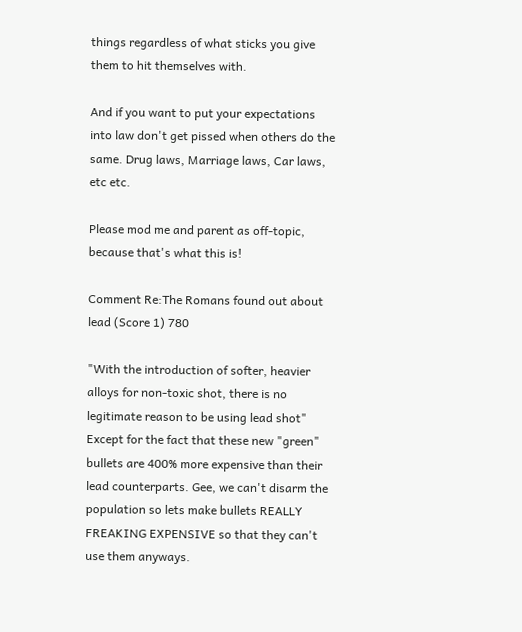things regardless of what sticks you give them to hit themselves with.

And if you want to put your expectations into law don't get pissed when others do the same. Drug laws, Marriage laws, Car laws, etc etc.

Please mod me and parent as off-topic, because that's what this is!

Comment Re:The Romans found out about lead (Score 1) 780

"With the introduction of softer, heavier alloys for non-toxic shot, there is no legitimate reason to be using lead shot" Except for the fact that these new "green" bullets are 400% more expensive than their lead counterparts. Gee, we can't disarm the population so lets make bullets REALLY FREAKING EXPENSIVE so that they can't use them anyways.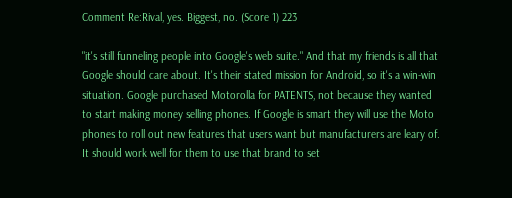Comment Re:Rival, yes. Biggest, no. (Score 1) 223

"it's still funneling people into Google's web suite." And that my friends is all that Google should care about. It's their stated mission for Android, so it's a win-win situation. Google purchased Motorolla for PATENTS, not because they wanted to start making money selling phones. If Google is smart they will use the Moto phones to roll out new features that users want but manufacturers are leary of. It should work well for them to use that brand to set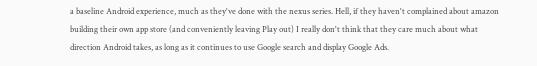a baseline Android experience, much as they've done with the nexus series. Hell, if they haven't complained about amazon building their own app store (and conveniently leaving Play out) I really don't think that they care much about what direction Android takes, as long as it continues to use Google search and display Google Ads.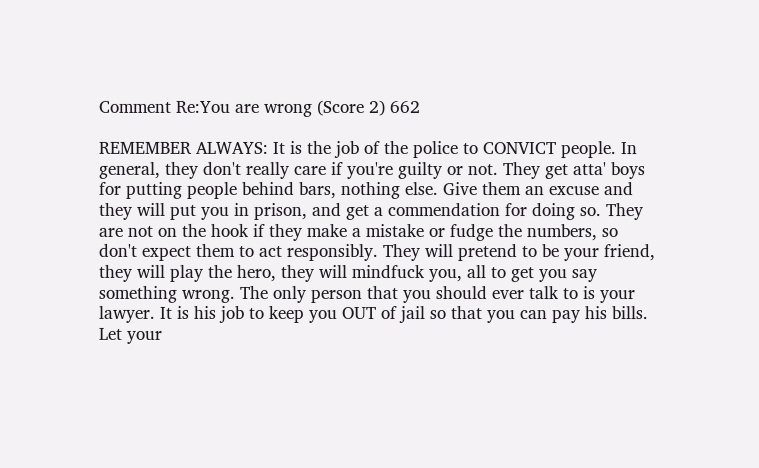Comment Re:You are wrong (Score 2) 662

REMEMBER ALWAYS: It is the job of the police to CONVICT people. In general, they don't really care if you're guilty or not. They get atta' boys for putting people behind bars, nothing else. Give them an excuse and they will put you in prison, and get a commendation for doing so. They are not on the hook if they make a mistake or fudge the numbers, so don't expect them to act responsibly. They will pretend to be your friend, they will play the hero, they will mindfuck you, all to get you say something wrong. The only person that you should ever talk to is your lawyer. It is his job to keep you OUT of jail so that you can pay his bills. Let your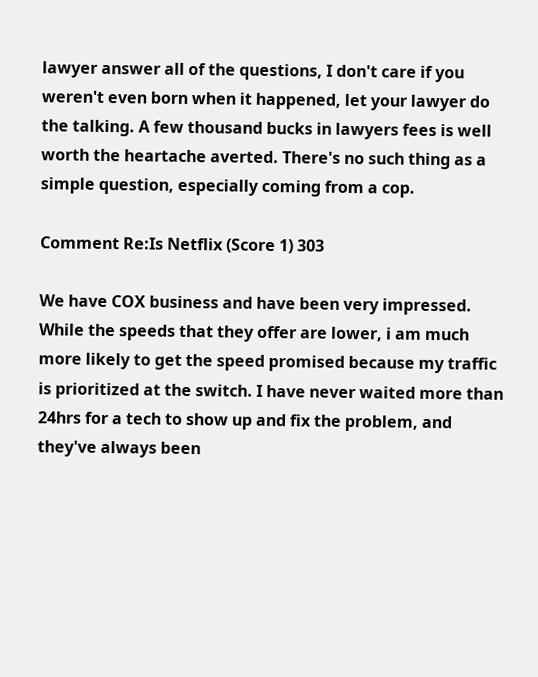lawyer answer all of the questions, I don't care if you weren't even born when it happened, let your lawyer do the talking. A few thousand bucks in lawyers fees is well worth the heartache averted. There's no such thing as a simple question, especially coming from a cop.

Comment Re:Is Netflix (Score 1) 303

We have COX business and have been very impressed. While the speeds that they offer are lower, i am much more likely to get the speed promised because my traffic is prioritized at the switch. I have never waited more than 24hrs for a tech to show up and fix the problem, and they've always been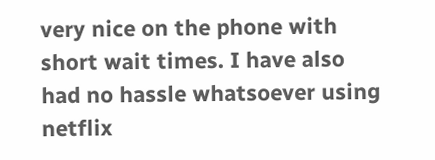very nice on the phone with short wait times. I have also had no hassle whatsoever using netflix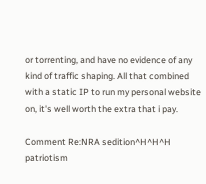or torrenting, and have no evidence of any kind of traffic shaping. All that combined with a static IP to run my personal website on, it's well worth the extra that i pay.

Comment Re:NRA sedition^H^H^H patriotism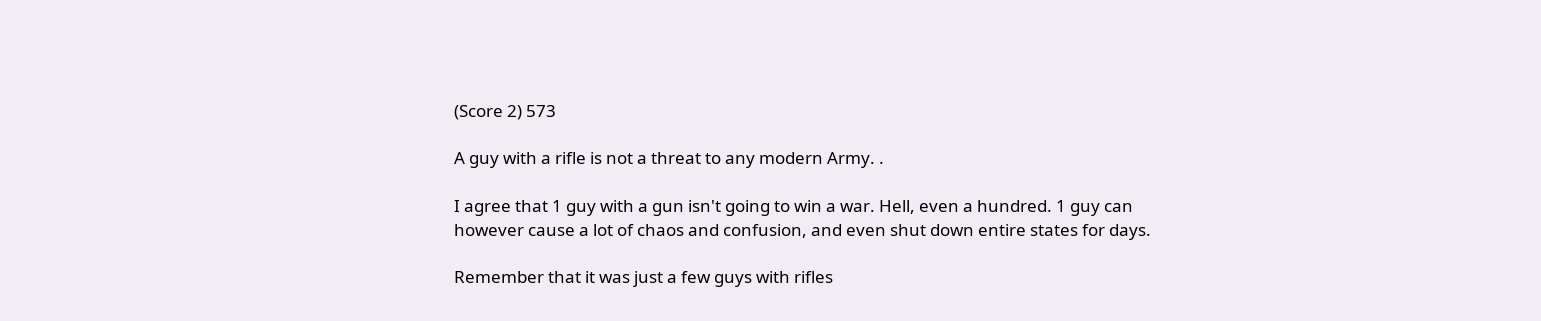(Score 2) 573

A guy with a rifle is not a threat to any modern Army. .

I agree that 1 guy with a gun isn't going to win a war. Hell, even a hundred. 1 guy can however cause a lot of chaos and confusion, and even shut down entire states for days.

Remember that it was just a few guys with rifles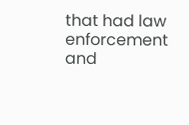that had law enforcement and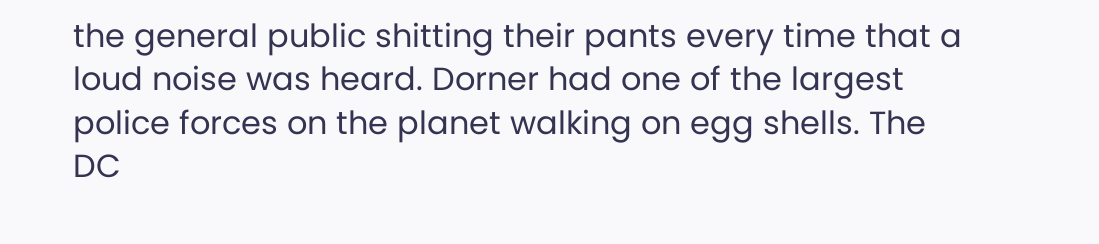the general public shitting their pants every time that a loud noise was heard. Dorner had one of the largest police forces on the planet walking on egg shells. The DC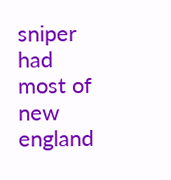sniper had most of new england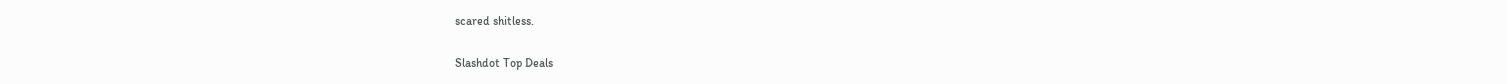scared shitless.

Slashdot Top Deals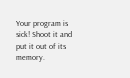Your program is sick! Shoot it and put it out of its memory.